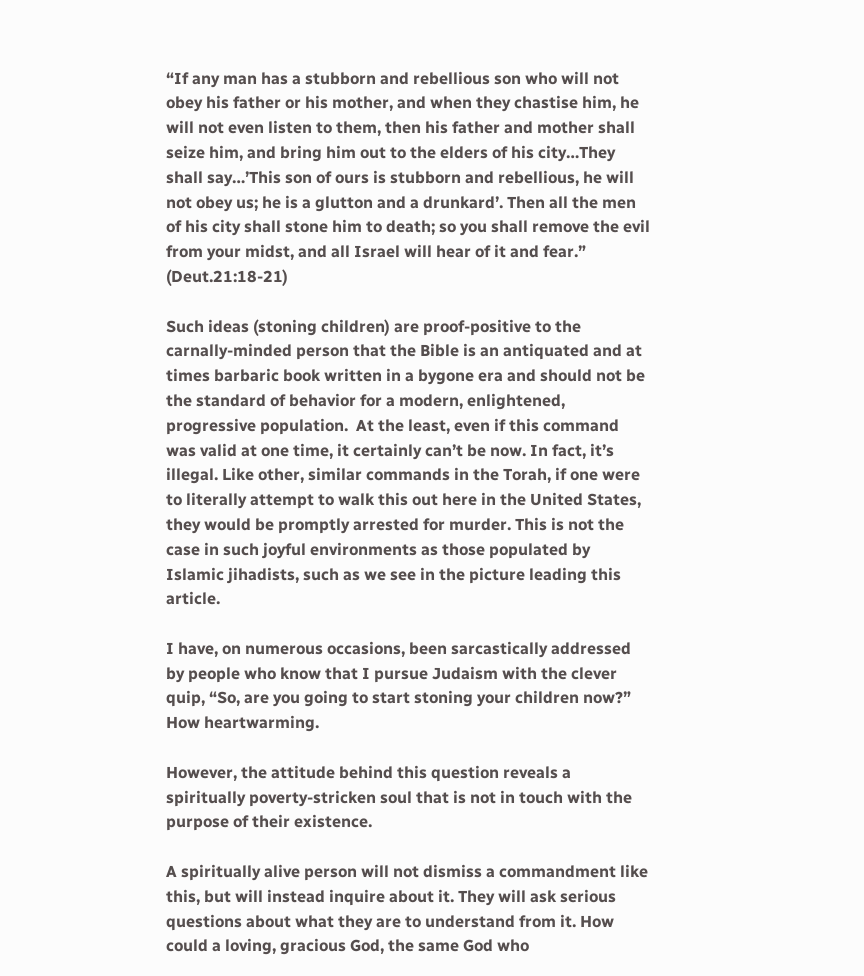“If any man has a stubborn and rebellious son who will not obey his father or his mother, and when they chastise him, he will not even listen to them, then his father and mother shall seize him, and bring him out to the elders of his city…They shall say…’This son of ours is stubborn and rebellious, he will not obey us; he is a glutton and a drunkard’. Then all the men of his city shall stone him to death; so you shall remove the evil from your midst, and all Israel will hear of it and fear.” (Deut.21:18-21)

Such ideas (stoning children) are proof-positive to the carnally-minded person that the Bible is an antiquated and at times barbaric book written in a bygone era and should not be the standard of behavior for a modern, enlightened, progressive population.  At the least, even if this command was valid at one time, it certainly can’t be now. In fact, it’s illegal. Like other, similar commands in the Torah, if one were to literally attempt to walk this out here in the United States, they would be promptly arrested for murder. This is not the case in such joyful environments as those populated by Islamic jihadists, such as we see in the picture leading this article.

I have, on numerous occasions, been sarcastically addressed by people who know that I pursue Judaism with the clever quip, “So, are you going to start stoning your children now?” How heartwarming.

However, the attitude behind this question reveals a spiritually poverty-stricken soul that is not in touch with the purpose of their existence.

A spiritually alive person will not dismiss a commandment like this, but will instead inquire about it. They will ask serious questions about what they are to understand from it. How could a loving, gracious God, the same God who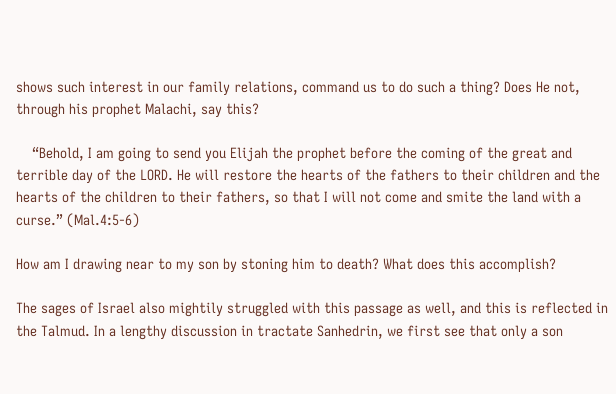shows such interest in our family relations, command us to do such a thing? Does He not, through his prophet Malachi, say this?

    “Behold, I am going to send you Elijah the prophet before the coming of the great and terrible day of the LORD. He will restore the hearts of the fathers to their children and the hearts of the children to their fathers, so that I will not come and smite the land with a curse.” (Mal.4:5-6)

How am I drawing near to my son by stoning him to death? What does this accomplish?

The sages of Israel also mightily struggled with this passage as well, and this is reflected in the Talmud. In a lengthy discussion in tractate Sanhedrin, we first see that only a son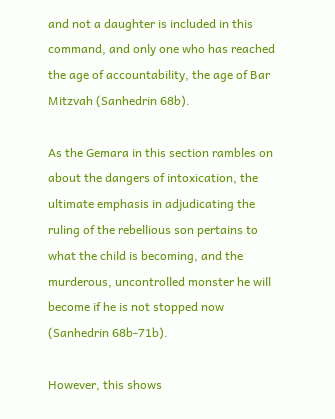and not a daughter is included in this command, and only one who has reached the age of accountability, the age of Bar Mitzvah (Sanhedrin 68b).

As the Gemara in this section rambles on about the dangers of intoxication, the ultimate emphasis in adjudicating the ruling of the rebellious son pertains to what the child is becoming, and the murderous, uncontrolled monster he will become if he is not stopped now (Sanhedrin 68b-71b).

However, this shows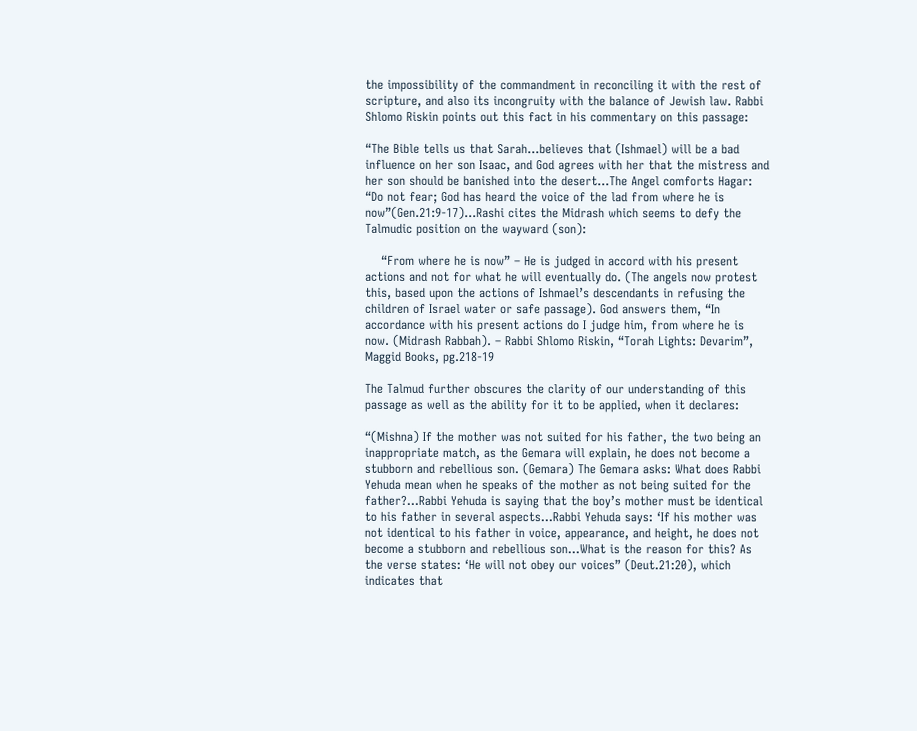the impossibility of the commandment in reconciling it with the rest of scripture, and also its incongruity with the balance of Jewish law. Rabbi Shlomo Riskin points out this fact in his commentary on this passage:

“The Bible tells us that Sarah…believes that (Ishmael) will be a bad influence on her son Isaac, and God agrees with her that the mistress and her son should be banished into the desert…The Angel comforts Hagar: “Do not fear; God has heard the voice of the lad from where he is now”(Gen.21:9-17)…Rashi cites the Midrash which seems to defy the Talmudic position on the wayward (son):

    “From where he is now” – He is judged in accord with his present actions and not for what he will eventually do. (The angels now protest this, based upon the actions of Ishmael’s descendants in refusing the children of Israel water or safe passage). God answers them, “In accordance with his present actions do I judge him, from where he is now. (Midrash Rabbah). – Rabbi Shlomo Riskin, “Torah Lights: Devarim”, Maggid Books, pg.218-19

The Talmud further obscures the clarity of our understanding of this passage as well as the ability for it to be applied, when it declares:

“(Mishna) If the mother was not suited for his father, the two being an inappropriate match, as the Gemara will explain, he does not become a stubborn and rebellious son. (Gemara) The Gemara asks: What does Rabbi Yehuda mean when he speaks of the mother as not being suited for the father?…Rabbi Yehuda is saying that the boy’s mother must be identical to his father in several aspects…Rabbi Yehuda says: ‘If his mother was not identical to his father in voice, appearance, and height, he does not become a stubborn and rebellious son…What is the reason for this? As the verse states: ‘He will not obey our voices” (Deut.21:20), which indicates that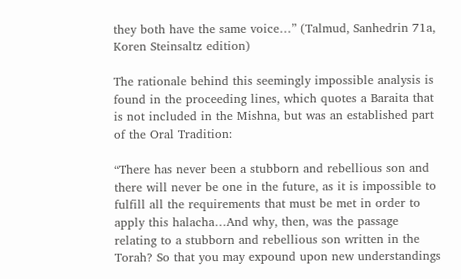they both have the same voice…” (Talmud, Sanhedrin 71a, Koren Steinsaltz edition)

The rationale behind this seemingly impossible analysis is found in the proceeding lines, which quotes a Baraita that is not included in the Mishna, but was an established part of the Oral Tradition:

“There has never been a stubborn and rebellious son and there will never be one in the future, as it is impossible to fulfill all the requirements that must be met in order to apply this halacha…And why, then, was the passage relating to a stubborn and rebellious son written in the Torah? So that you may expound upon new understandings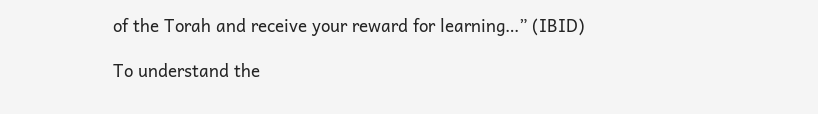of the Torah and receive your reward for learning…” (IBID)

To understand the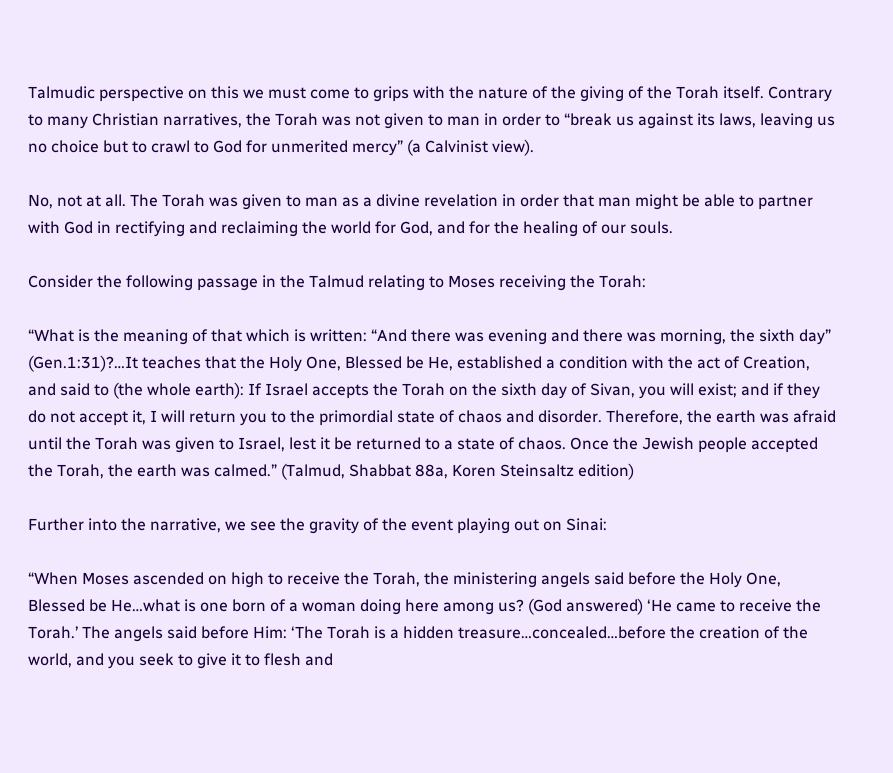Talmudic perspective on this we must come to grips with the nature of the giving of the Torah itself. Contrary to many Christian narratives, the Torah was not given to man in order to “break us against its laws, leaving us no choice but to crawl to God for unmerited mercy” (a Calvinist view).

No, not at all. The Torah was given to man as a divine revelation in order that man might be able to partner with God in rectifying and reclaiming the world for God, and for the healing of our souls.

Consider the following passage in the Talmud relating to Moses receiving the Torah:

“What is the meaning of that which is written: “And there was evening and there was morning, the sixth day” (Gen.1:31)?…It teaches that the Holy One, Blessed be He, established a condition with the act of Creation, and said to (the whole earth): If Israel accepts the Torah on the sixth day of Sivan, you will exist; and if they do not accept it, I will return you to the primordial state of chaos and disorder. Therefore, the earth was afraid until the Torah was given to Israel, lest it be returned to a state of chaos. Once the Jewish people accepted the Torah, the earth was calmed.” (Talmud, Shabbat 88a, Koren Steinsaltz edition)

Further into the narrative, we see the gravity of the event playing out on Sinai:

“When Moses ascended on high to receive the Torah, the ministering angels said before the Holy One, Blessed be He…what is one born of a woman doing here among us? (God answered) ‘He came to receive the Torah.’ The angels said before Him: ‘The Torah is a hidden treasure…concealed…before the creation of the world, and you seek to give it to flesh and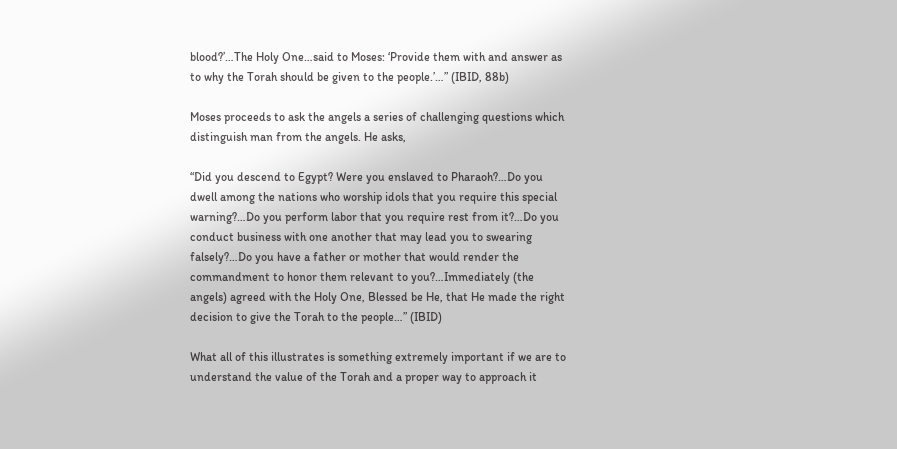blood?’…The Holy One…said to Moses: ‘Provide them with and answer as to why the Torah should be given to the people.’…” (IBID, 88b)

Moses proceeds to ask the angels a series of challenging questions which distinguish man from the angels. He asks,

“Did you descend to Egypt? Were you enslaved to Pharaoh?…Do you dwell among the nations who worship idols that you require this special warning?…Do you perform labor that you require rest from it?…Do you conduct business with one another that may lead you to swearing falsely?…Do you have a father or mother that would render the commandment to honor them relevant to you?…Immediately (the angels) agreed with the Holy One, Blessed be He, that He made the right decision to give the Torah to the people…” (IBID)

What all of this illustrates is something extremely important if we are to understand the value of the Torah and a proper way to approach it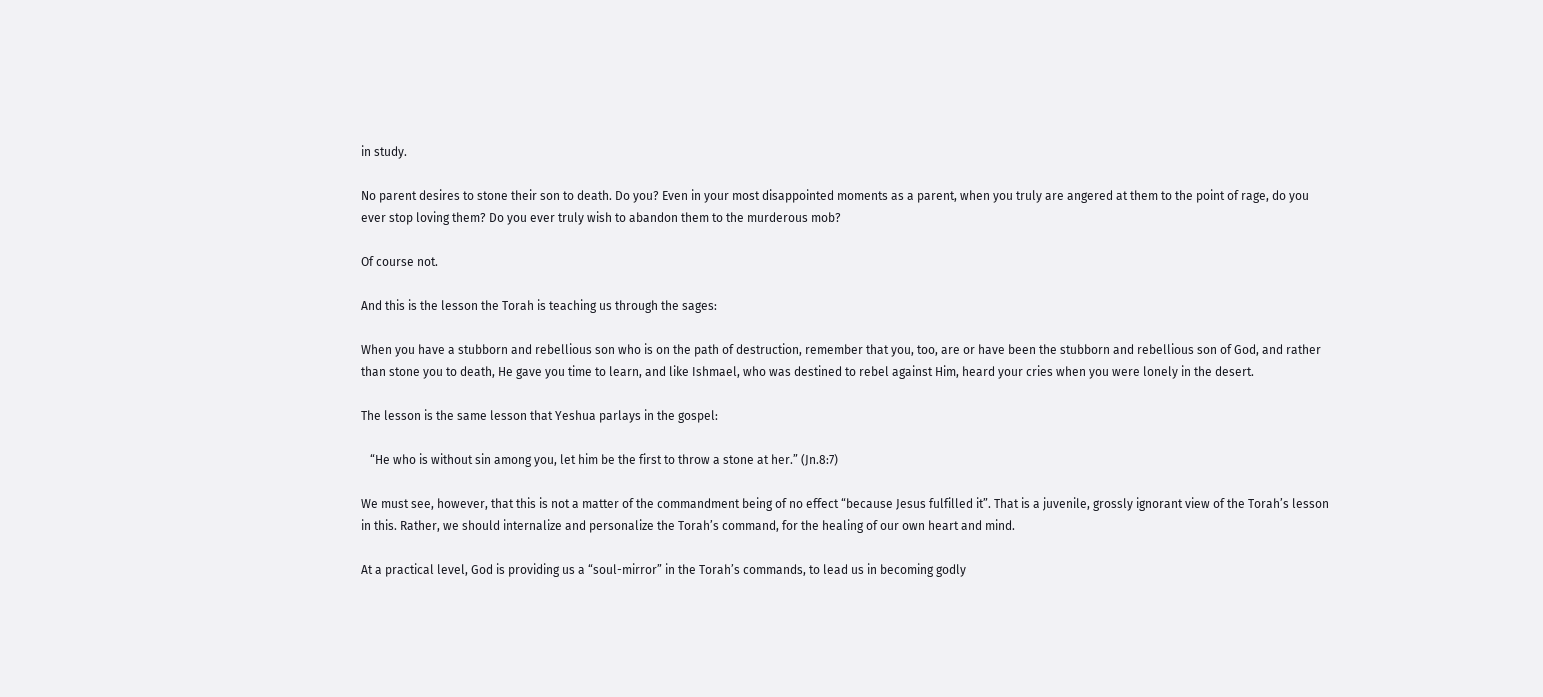in study.

No parent desires to stone their son to death. Do you? Even in your most disappointed moments as a parent, when you truly are angered at them to the point of rage, do you ever stop loving them? Do you ever truly wish to abandon them to the murderous mob?

Of course not.

And this is the lesson the Torah is teaching us through the sages:

When you have a stubborn and rebellious son who is on the path of destruction, remember that you, too, are or have been the stubborn and rebellious son of God, and rather than stone you to death, He gave you time to learn, and like Ishmael, who was destined to rebel against Him, heard your cries when you were lonely in the desert.

The lesson is the same lesson that Yeshua parlays in the gospel:

   “He who is without sin among you, let him be the first to throw a stone at her.” (Jn.8:7)

We must see, however, that this is not a matter of the commandment being of no effect “because Jesus fulfilled it”. That is a juvenile, grossly ignorant view of the Torah’s lesson in this. Rather, we should internalize and personalize the Torah’s command, for the healing of our own heart and mind.

At a practical level, God is providing us a “soul-mirror” in the Torah’s commands, to lead us in becoming godly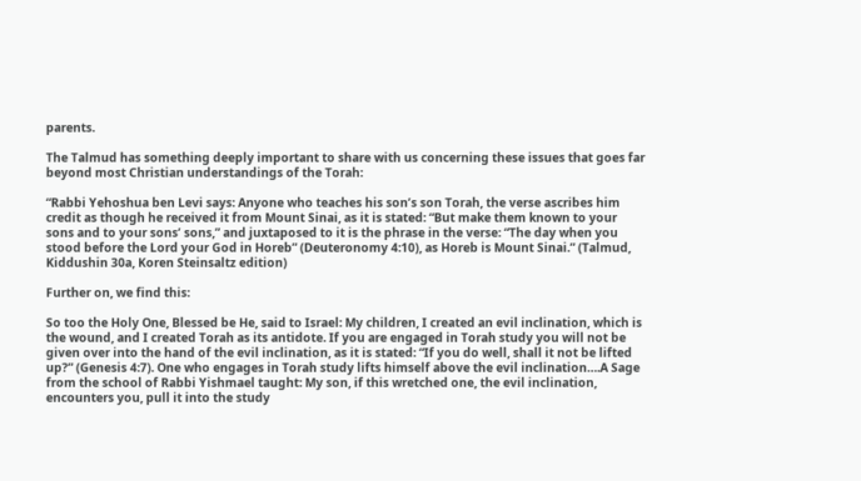parents.

The Talmud has something deeply important to share with us concerning these issues that goes far beyond most Christian understandings of the Torah:

“Rabbi Yehoshua ben Levi says: Anyone who teaches his son’s son Torah, the verse ascribes him credit as though he received it from Mount Sinai, as it is stated: “But make them known to your sons and to your sons’ sons,” and juxtaposed to it is the phrase in the verse: “The day when you stood before the Lord your God in Horeb” (Deuteronomy 4:10), as Horeb is Mount Sinai.” (Talmud, Kiddushin 30a, Koren Steinsaltz edition)

Further on, we find this:

So too the Holy One, Blessed be He, said to Israel: My children, I created an evil inclination, which is the wound, and I created Torah as its antidote. If you are engaged in Torah study you will not be given over into the hand of the evil inclination, as it is stated: “If you do well, shall it not be lifted up?” (Genesis 4:7). One who engages in Torah study lifts himself above the evil inclination….A Sage from the school of Rabbi Yishmael taught: My son, if this wretched one, the evil inclination, encounters you, pull it into the study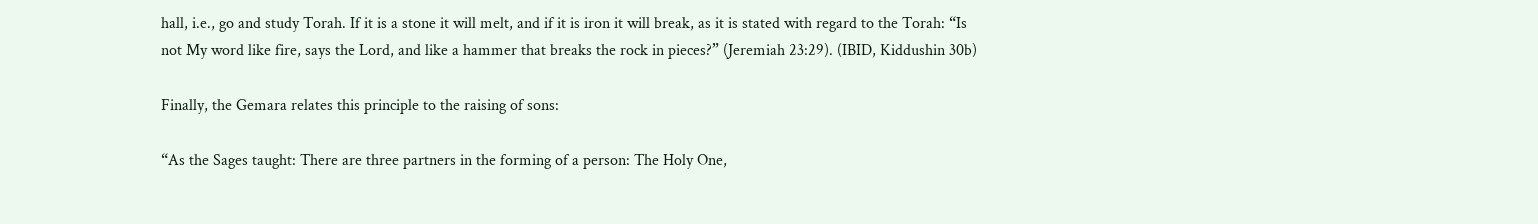hall, i.e., go and study Torah. If it is a stone it will melt, and if it is iron it will break, as it is stated with regard to the Torah: “Is not My word like fire, says the Lord, and like a hammer that breaks the rock in pieces?” (Jeremiah 23:29). (IBID, Kiddushin 30b)

Finally, the Gemara relates this principle to the raising of sons:

“As the Sages taught: There are three partners in the forming of a person: The Holy One,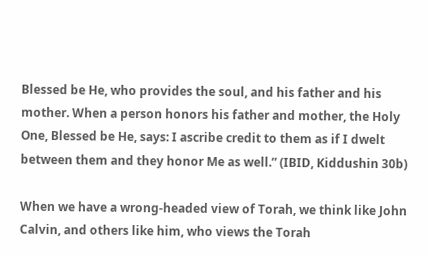Blessed be He, who provides the soul, and his father and his mother. When a person honors his father and mother, the Holy One, Blessed be He, says: I ascribe credit to them as if I dwelt between them and they honor Me as well.” (IBID, Kiddushin 30b)

When we have a wrong-headed view of Torah, we think like John Calvin, and others like him, who views the Torah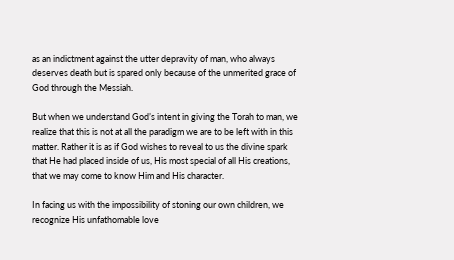as an indictment against the utter depravity of man, who always deserves death but is spared only because of the unmerited grace of God through the Messiah.

But when we understand God’s intent in giving the Torah to man, we realize that this is not at all the paradigm we are to be left with in this matter. Rather it is as if God wishes to reveal to us the divine spark that He had placed inside of us, His most special of all His creations, that we may come to know Him and His character.

In facing us with the impossibility of stoning our own children, we recognize His unfathomable love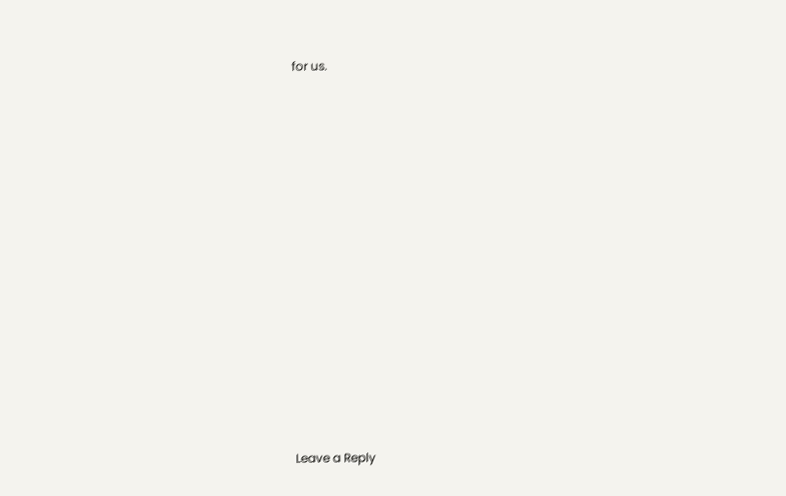for us.



















Leave a Reply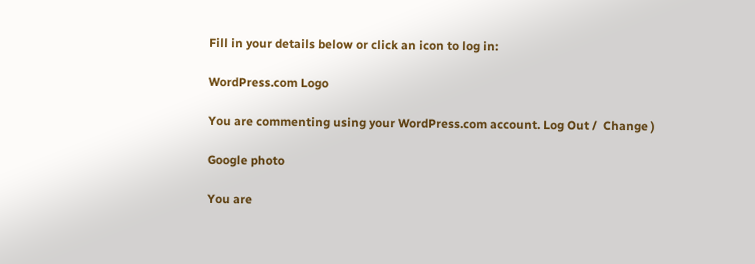Fill in your details below or click an icon to log in:

WordPress.com Logo

You are commenting using your WordPress.com account. Log Out /  Change )

Google photo

You are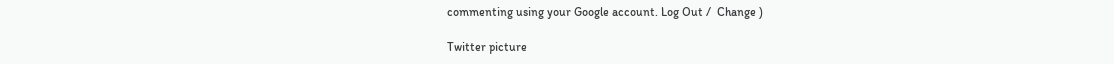commenting using your Google account. Log Out /  Change )

Twitter picture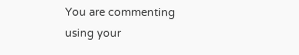You are commenting using your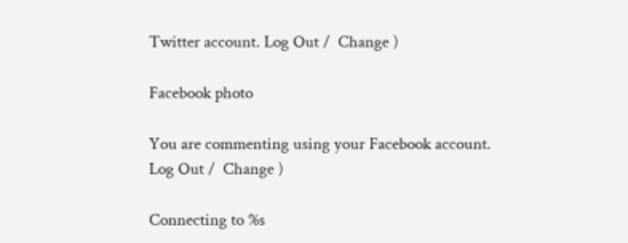Twitter account. Log Out /  Change )

Facebook photo

You are commenting using your Facebook account. Log Out /  Change )

Connecting to %s